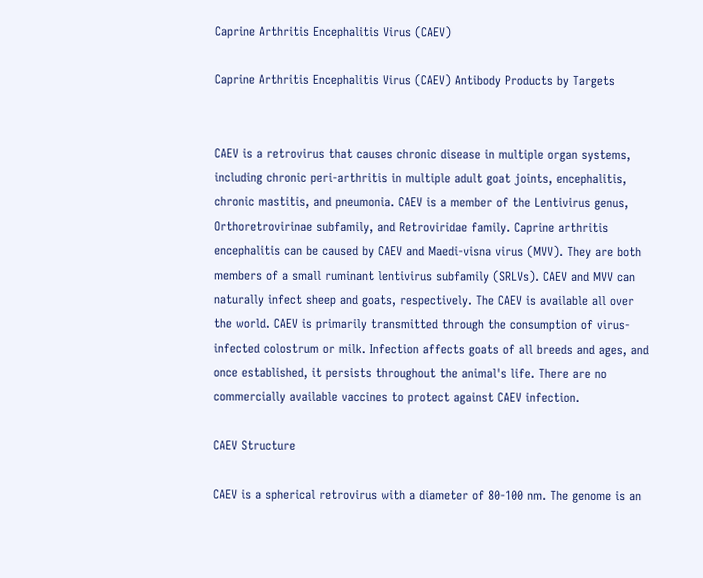Caprine Arthritis Encephalitis Virus (CAEV)

Caprine Arthritis Encephalitis Virus (CAEV) Antibody Products by Targets


CAEV is a retrovirus that causes chronic disease in multiple organ systems, including chronic peri-arthritis in multiple adult goat joints, encephalitis, chronic mastitis, and pneumonia. CAEV is a member of the Lentivirus genus, Orthoretrovirinae subfamily, and Retroviridae family. Caprine arthritis encephalitis can be caused by CAEV and Maedi-visna virus (MVV). They are both members of a small ruminant lentivirus subfamily (SRLVs). CAEV and MVV can naturally infect sheep and goats, respectively. The CAEV is available all over the world. CAEV is primarily transmitted through the consumption of virus-infected colostrum or milk. Infection affects goats of all breeds and ages, and once established, it persists throughout the animal's life. There are no commercially available vaccines to protect against CAEV infection.

CAEV Structure

CAEV is a spherical retrovirus with a diameter of 80-100 nm. The genome is an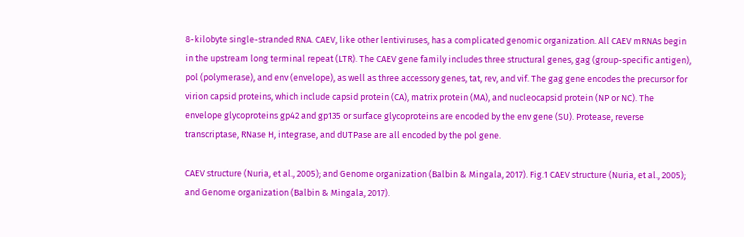8-kilobyte single-stranded RNA. CAEV, like other lentiviruses, has a complicated genomic organization. All CAEV mRNAs begin in the upstream long terminal repeat (LTR). The CAEV gene family includes three structural genes, gag (group-specific antigen), pol (polymerase), and env (envelope), as well as three accessory genes, tat, rev, and vif. The gag gene encodes the precursor for virion capsid proteins, which include capsid protein (CA), matrix protein (MA), and nucleocapsid protein (NP or NC). The envelope glycoproteins gp42 and gp135 or surface glycoproteins are encoded by the env gene (SU). Protease, reverse transcriptase, RNase H, integrase, and dUTPase are all encoded by the pol gene.

CAEV structure (Nuria, et al., 2005); and Genome organization (Balbin & Mingala, 2017). Fig.1 CAEV structure (Nuria, et al., 2005); and Genome organization (Balbin & Mingala, 2017).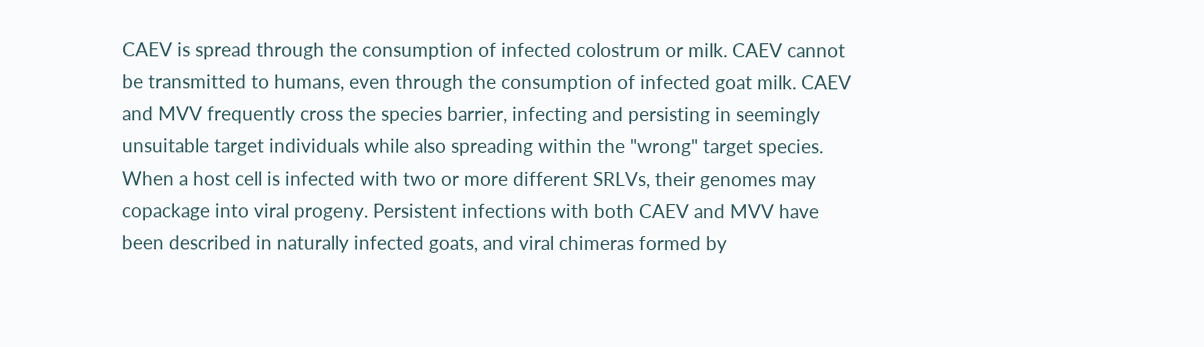CAEV is spread through the consumption of infected colostrum or milk. CAEV cannot be transmitted to humans, even through the consumption of infected goat milk. CAEV and MVV frequently cross the species barrier, infecting and persisting in seemingly unsuitable target individuals while also spreading within the "wrong" target species. When a host cell is infected with two or more different SRLVs, their genomes may copackage into viral progeny. Persistent infections with both CAEV and MVV have been described in naturally infected goats, and viral chimeras formed by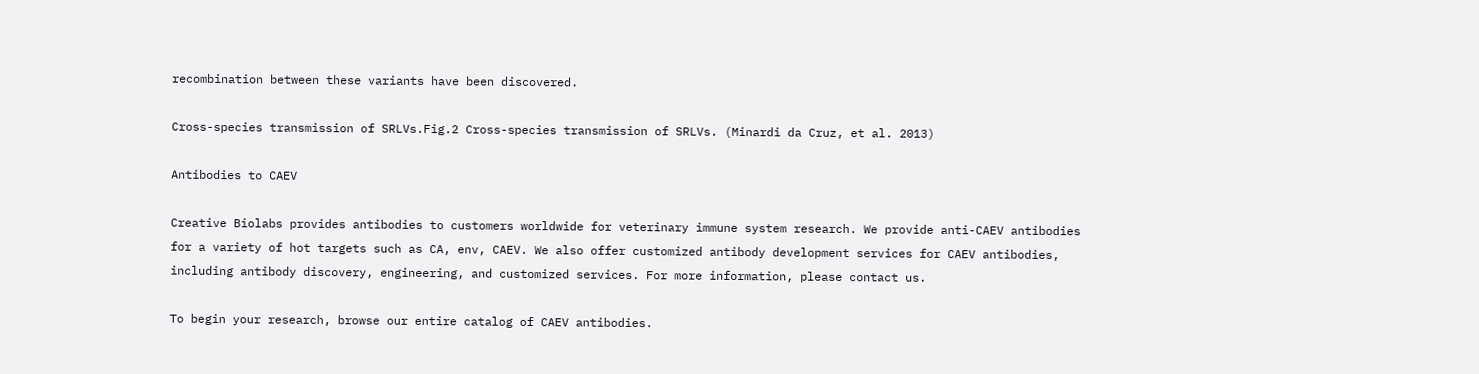recombination between these variants have been discovered.

Cross-species transmission of SRLVs.Fig.2 Cross-species transmission of SRLVs. (Minardi da Cruz, et al. 2013)

Antibodies to CAEV

Creative Biolabs provides antibodies to customers worldwide for veterinary immune system research. We provide anti-CAEV antibodies for a variety of hot targets such as CA, env, CAEV. We also offer customized antibody development services for CAEV antibodies, including antibody discovery, engineering, and customized services. For more information, please contact us.

To begin your research, browse our entire catalog of CAEV antibodies.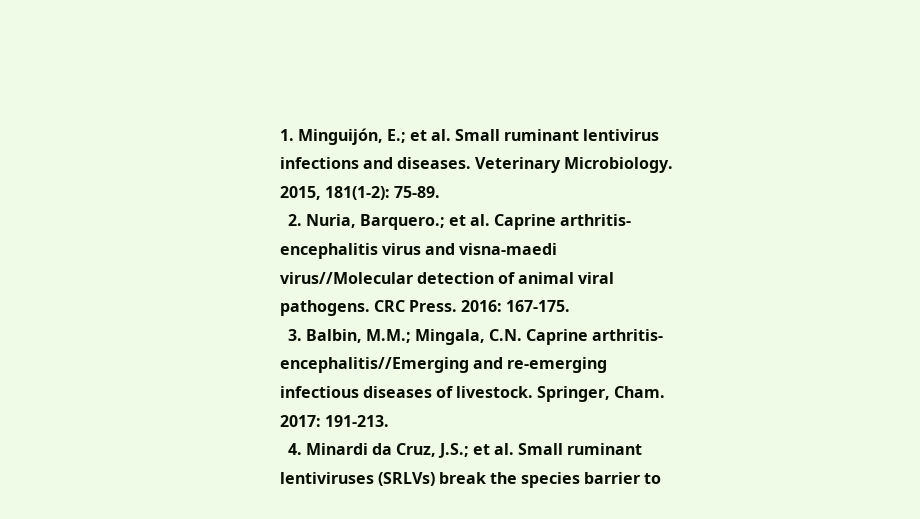1. Minguijón, E.; et al. Small ruminant lentivirus infections and diseases. Veterinary Microbiology. 2015, 181(1-2): 75-89.
  2. Nuria, Barquero.; et al. Caprine arthritis-encephalitis virus and visna-maedi virus//Molecular detection of animal viral pathogens. CRC Press. 2016: 167-175.
  3. Balbin, M.M.; Mingala, C.N. Caprine arthritis-encephalitis//Emerging and re-emerging infectious diseases of livestock. Springer, Cham. 2017: 191-213.
  4. Minardi da Cruz, J.S.; et al. Small ruminant lentiviruses (SRLVs) break the species barrier to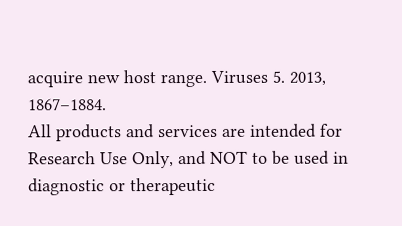acquire new host range. Viruses 5. 2013, 1867–1884.
All products and services are intended for Research Use Only, and NOT to be used in diagnostic or therapeutic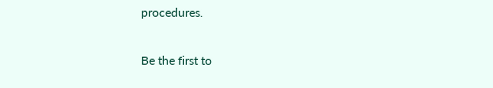procedures.

Be the first to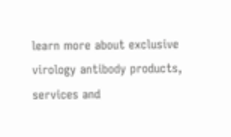learn more about exclusive virology antibody products, services and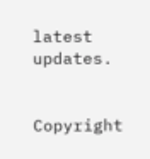latest updates.


Copyright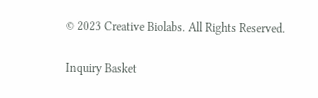© 2023 Creative Biolabs. All Rights Reserved.

Inquiry Basket